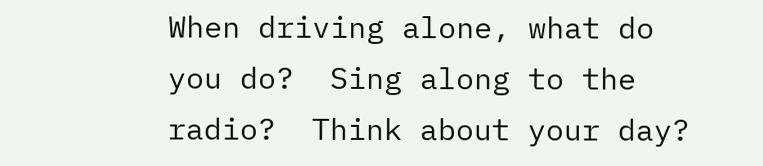When driving alone, what do you do?  Sing along to the radio?  Think about your day?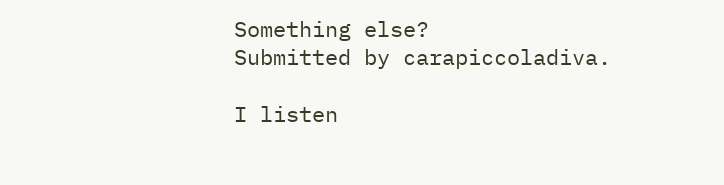Something else?
Submitted by carapiccoladiva.

I listen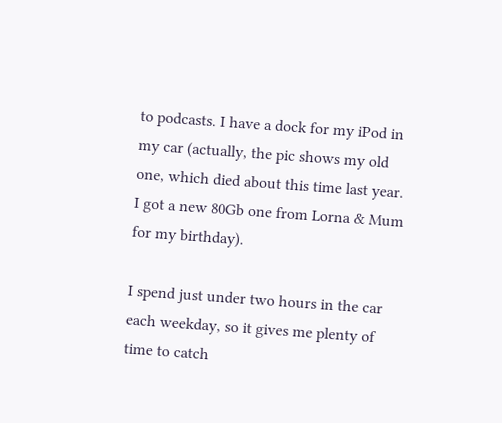to podcasts. I have a dock for my iPod in my car (actually, the pic shows my old one, which died about this time last year. I got a new 80Gb one from Lorna & Mum for my birthday).

I spend just under two hours in the car each weekday, so it gives me plenty of time to catch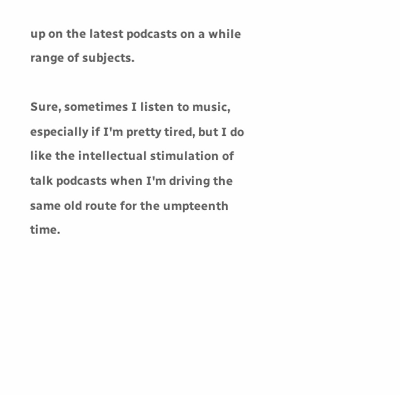up on the latest podcasts on a while range of subjects.

Sure, sometimes I listen to music, especially if I'm pretty tired, but I do like the intellectual stimulation of talk podcasts when I'm driving the same old route for the umpteenth time.